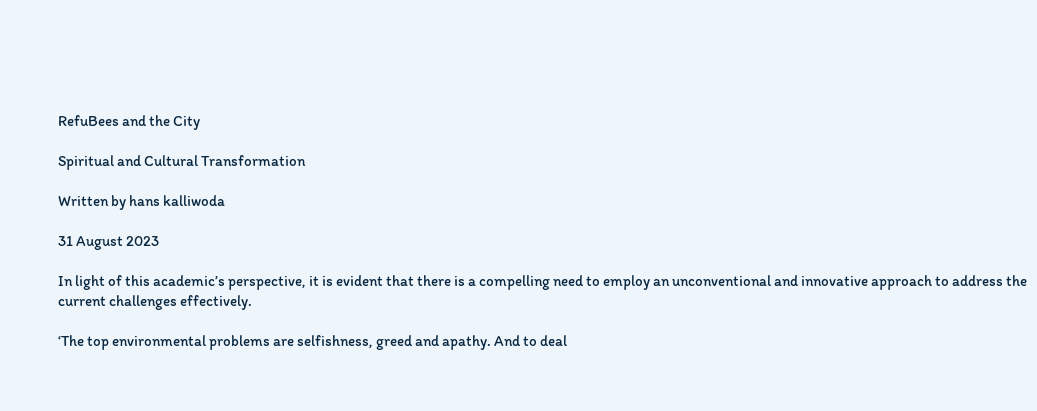RefuBees and the City

Spiritual and Cultural Transformation

Written by hans kalliwoda

31 August 2023

In light of this academic’s perspective, it is evident that there is a compelling need to employ an unconventional and innovative approach to address the current challenges effectively.

‘The top environmental problems are selfishness, greed and apathy. And to deal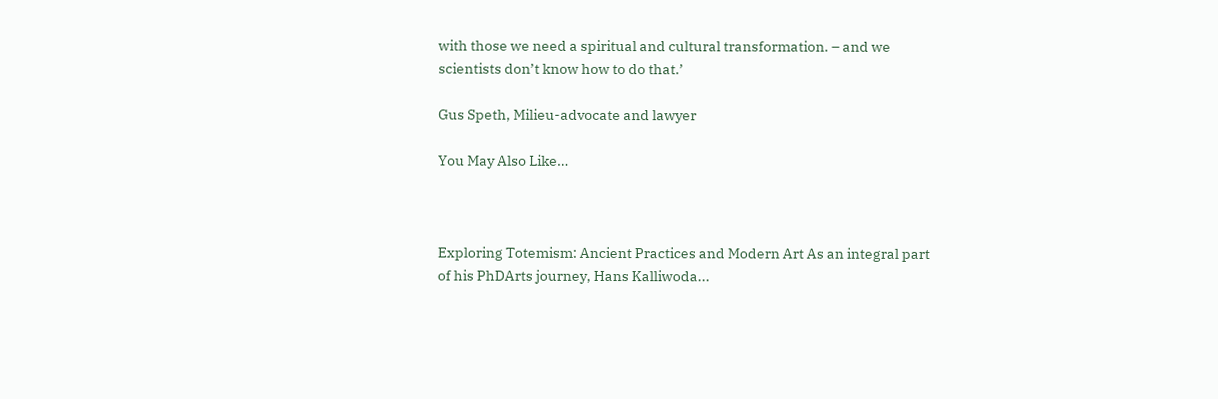with those we need a spiritual and cultural transformation. – and we scientists don’t know how to do that.’

Gus Speth, Milieu-advocate and lawyer

You May Also Like…



Exploring Totemism: Ancient Practices and Modern Art As an integral part of his PhDArts journey, Hans Kalliwoda...